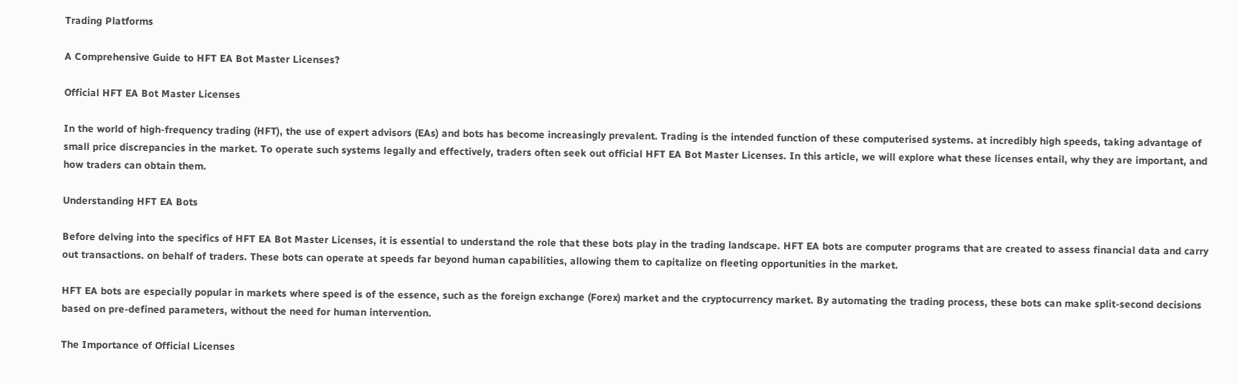Trading Platforms

A Comprehensive Guide to HFT EA Bot Master Licenses?

Official HFT EA Bot Master Licenses

In the world of high-frequency trading (HFT), the use of expert advisors (EAs) and bots has become increasingly prevalent. Trading is the intended function of these computerised systems. at incredibly high speeds, taking advantage of small price discrepancies in the market. To operate such systems legally and effectively, traders often seek out official HFT EA Bot Master Licenses. In this article, we will explore what these licenses entail, why they are important, and how traders can obtain them.

Understanding HFT EA Bots

Before delving into the specifics of HFT EA Bot Master Licenses, it is essential to understand the role that these bots play in the trading landscape. HFT EA bots are computer programs that are created to assess financial data and carry out transactions. on behalf of traders. These bots can operate at speeds far beyond human capabilities, allowing them to capitalize on fleeting opportunities in the market.

HFT EA bots are especially popular in markets where speed is of the essence, such as the foreign exchange (Forex) market and the cryptocurrency market. By automating the trading process, these bots can make split-second decisions based on pre-defined parameters, without the need for human intervention.

The Importance of Official Licenses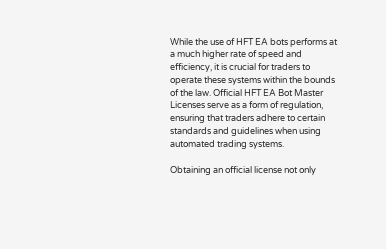While the use of HFT EA bots performs at a much higher rate of speed and efficiency, it is crucial for traders to operate these systems within the bounds of the law. Official HFT EA Bot Master Licenses serve as a form of regulation, ensuring that traders adhere to certain standards and guidelines when using automated trading systems.

Obtaining an official license not only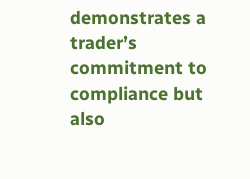demonstrates a trader’s commitment to compliance but also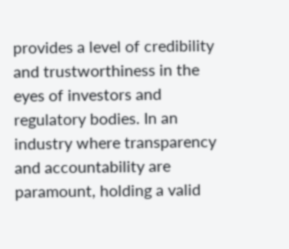provides a level of credibility and trustworthiness in the eyes of investors and regulatory bodies. In an industry where transparency and accountability are paramount, holding a valid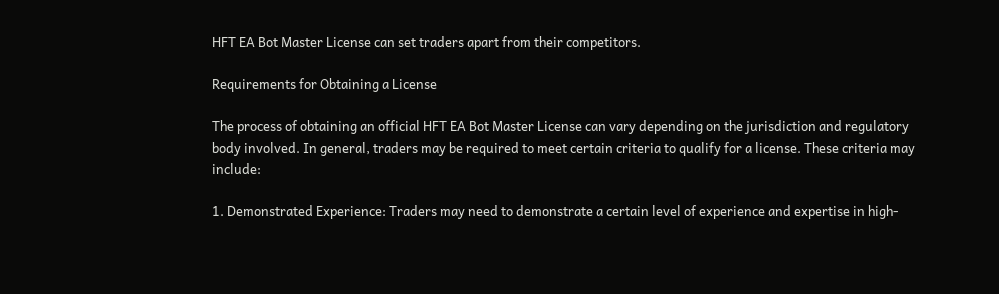HFT EA Bot Master License can set traders apart from their competitors.

Requirements for Obtaining a License

The process of obtaining an official HFT EA Bot Master License can vary depending on the jurisdiction and regulatory body involved. In general, traders may be required to meet certain criteria to qualify for a license. These criteria may include:

1. Demonstrated Experience: Traders may need to demonstrate a certain level of experience and expertise in high-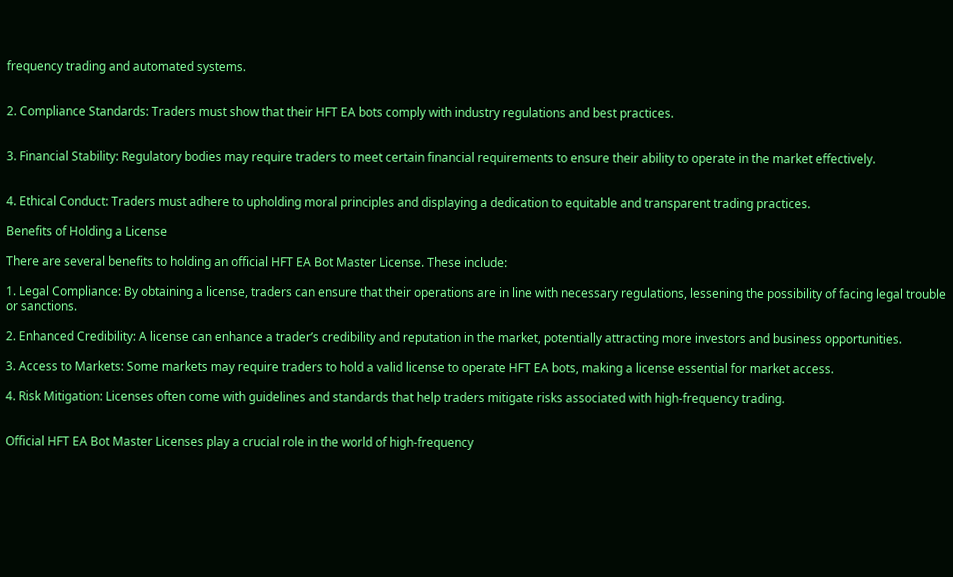frequency trading and automated systems.


2. Compliance Standards: Traders must show that their HFT EA bots comply with industry regulations and best practices.


3. Financial Stability: Regulatory bodies may require traders to meet certain financial requirements to ensure their ability to operate in the market effectively.


4. Ethical Conduct: Traders must adhere to upholding moral principles and displaying a dedication to equitable and transparent trading practices.

Benefits of Holding a License

There are several benefits to holding an official HFT EA Bot Master License. These include:

1. Legal Compliance: By obtaining a license, traders can ensure that their operations are in line with necessary regulations, lessening the possibility of facing legal trouble or sanctions.

2. Enhanced Credibility: A license can enhance a trader’s credibility and reputation in the market, potentially attracting more investors and business opportunities.

3. Access to Markets: Some markets may require traders to hold a valid license to operate HFT EA bots, making a license essential for market access.

4. Risk Mitigation: Licenses often come with guidelines and standards that help traders mitigate risks associated with high-frequency trading.


Official HFT EA Bot Master Licenses play a crucial role in the world of high-frequency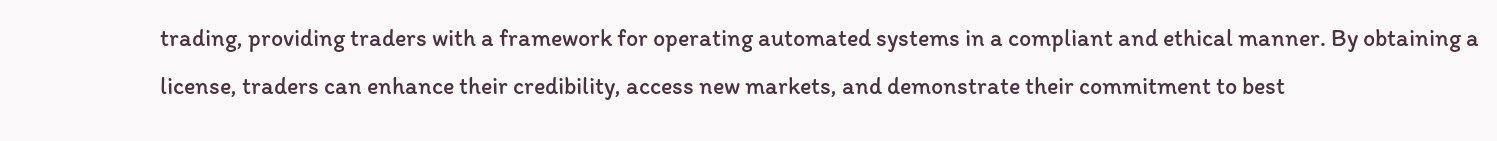trading, providing traders with a framework for operating automated systems in a compliant and ethical manner. By obtaining a license, traders can enhance their credibility, access new markets, and demonstrate their commitment to best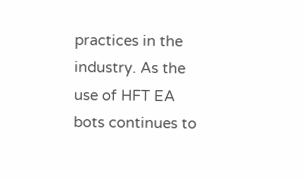practices in the industry. As the use of HFT EA bots continues to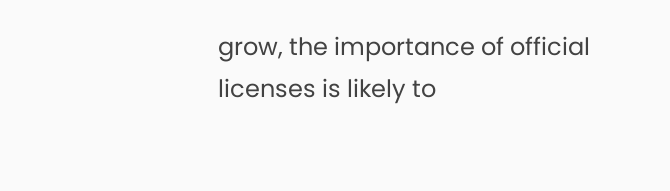grow, the importance of official licenses is likely to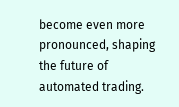become even more pronounced, shaping the future of automated trading.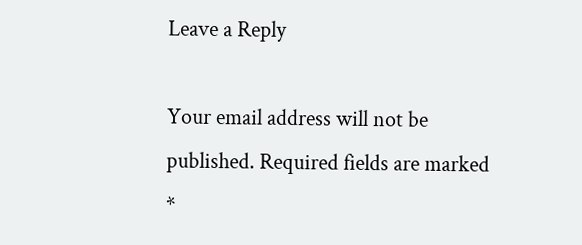Leave a Reply

Your email address will not be published. Required fields are marked *